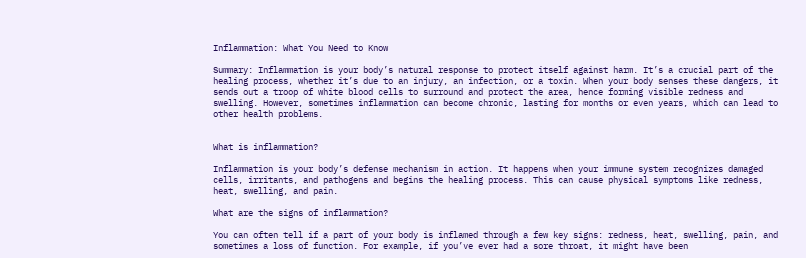Inflammation: What You Need to Know

Summary: Inflammation is your body’s natural response to protect itself against harm. It’s a crucial part of the healing process, whether it’s due to an injury, an infection, or a toxin. When your body senses these dangers, it sends out a troop of white blood cells to surround and protect the area, hence forming visible redness and swelling. However, sometimes inflammation can become chronic, lasting for months or even years, which can lead to other health problems.


What is inflammation?

Inflammation is your body’s defense mechanism in action. It happens when your immune system recognizes damaged cells, irritants, and pathogens and begins the healing process. This can cause physical symptoms like redness, heat, swelling, and pain.

What are the signs of inflammation?

You can often tell if a part of your body is inflamed through a few key signs: redness, heat, swelling, pain, and sometimes a loss of function. For example, if you’ve ever had a sore throat, it might have been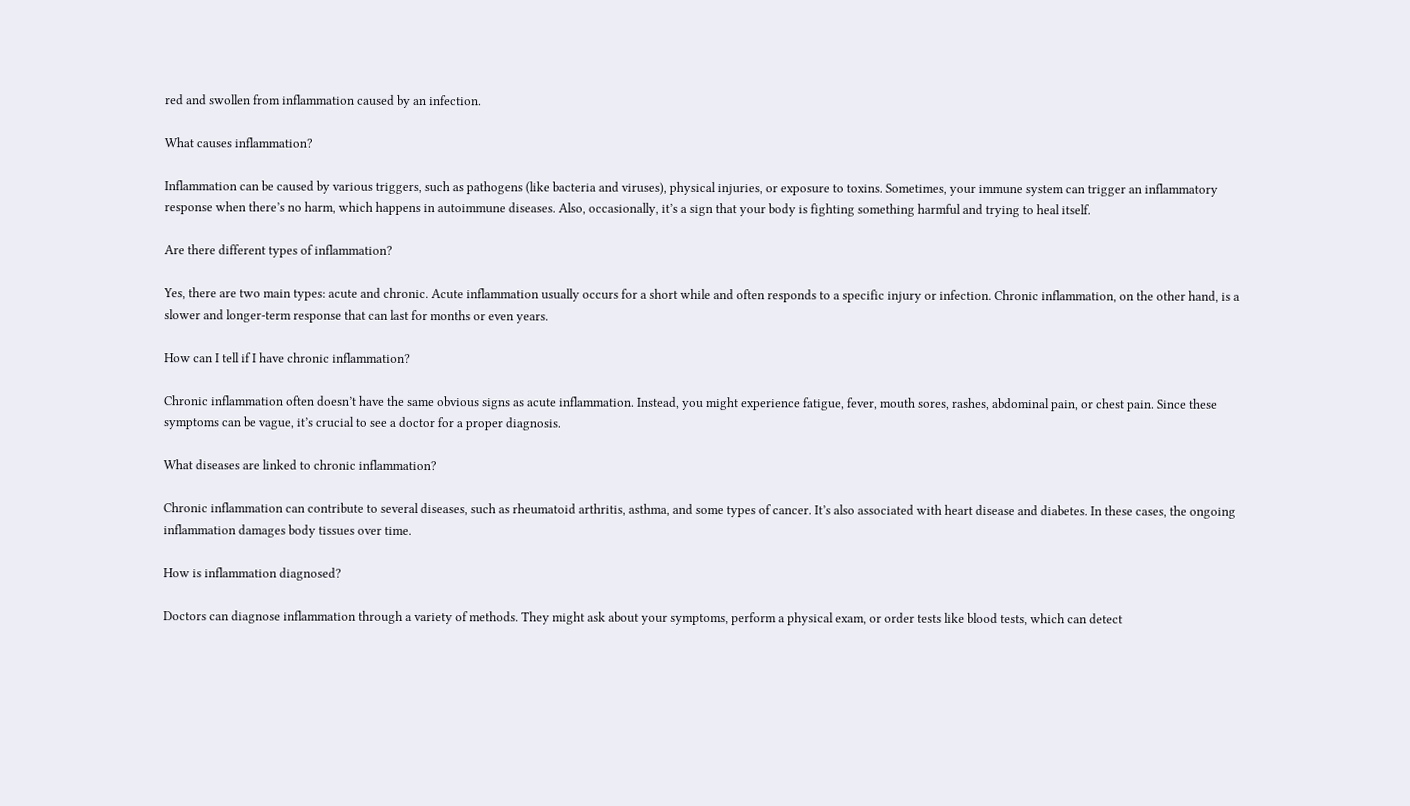red and swollen from inflammation caused by an infection.

What causes inflammation?

Inflammation can be caused by various triggers, such as pathogens (like bacteria and viruses), physical injuries, or exposure to toxins. Sometimes, your immune system can trigger an inflammatory response when there’s no harm, which happens in autoimmune diseases. Also, occasionally, it’s a sign that your body is fighting something harmful and trying to heal itself.

Are there different types of inflammation?

Yes, there are two main types: acute and chronic. Acute inflammation usually occurs for a short while and often responds to a specific injury or infection. Chronic inflammation, on the other hand, is a slower and longer-term response that can last for months or even years.

How can I tell if I have chronic inflammation?

Chronic inflammation often doesn’t have the same obvious signs as acute inflammation. Instead, you might experience fatigue, fever, mouth sores, rashes, abdominal pain, or chest pain. Since these symptoms can be vague, it’s crucial to see a doctor for a proper diagnosis.

What diseases are linked to chronic inflammation?

Chronic inflammation can contribute to several diseases, such as rheumatoid arthritis, asthma, and some types of cancer. It’s also associated with heart disease and diabetes. In these cases, the ongoing inflammation damages body tissues over time.

How is inflammation diagnosed?

Doctors can diagnose inflammation through a variety of methods. They might ask about your symptoms, perform a physical exam, or order tests like blood tests, which can detect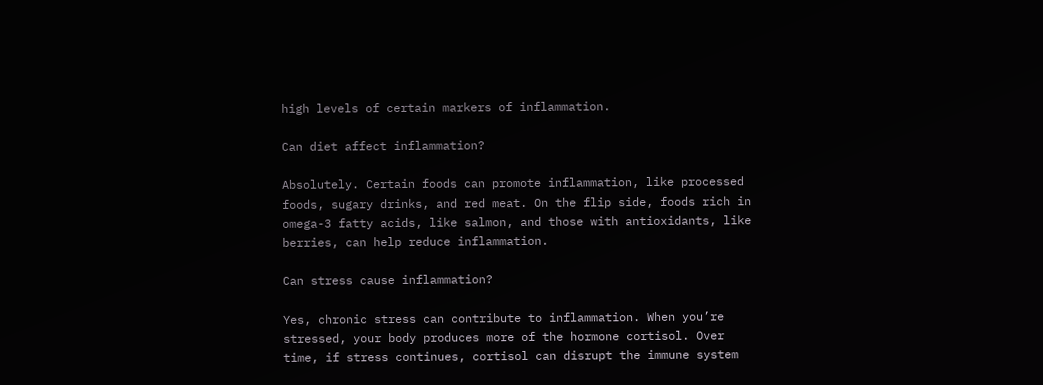high levels of certain markers of inflammation.

Can diet affect inflammation?

Absolutely. Certain foods can promote inflammation, like processed foods, sugary drinks, and red meat. On the flip side, foods rich in omega-3 fatty acids, like salmon, and those with antioxidants, like berries, can help reduce inflammation.

Can stress cause inflammation?

Yes, chronic stress can contribute to inflammation. When you’re stressed, your body produces more of the hormone cortisol. Over time, if stress continues, cortisol can disrupt the immune system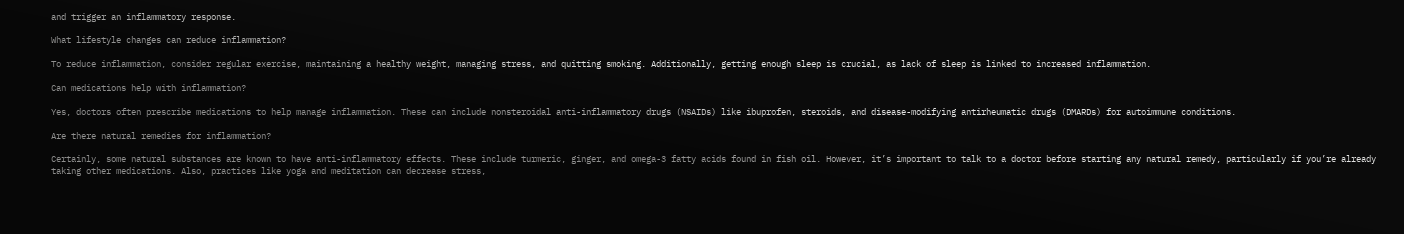and trigger an inflammatory response.

What lifestyle changes can reduce inflammation?

To reduce inflammation, consider regular exercise, maintaining a healthy weight, managing stress, and quitting smoking. Additionally, getting enough sleep is crucial, as lack of sleep is linked to increased inflammation.

Can medications help with inflammation?

Yes, doctors often prescribe medications to help manage inflammation. These can include nonsteroidal anti-inflammatory drugs (NSAIDs) like ibuprofen, steroids, and disease-modifying antirheumatic drugs (DMARDs) for autoimmune conditions.

Are there natural remedies for inflammation?

Certainly, some natural substances are known to have anti-inflammatory effects. These include turmeric, ginger, and omega-3 fatty acids found in fish oil. However, it’s important to talk to a doctor before starting any natural remedy, particularly if you’re already taking other medications. Also, practices like yoga and meditation can decrease stress,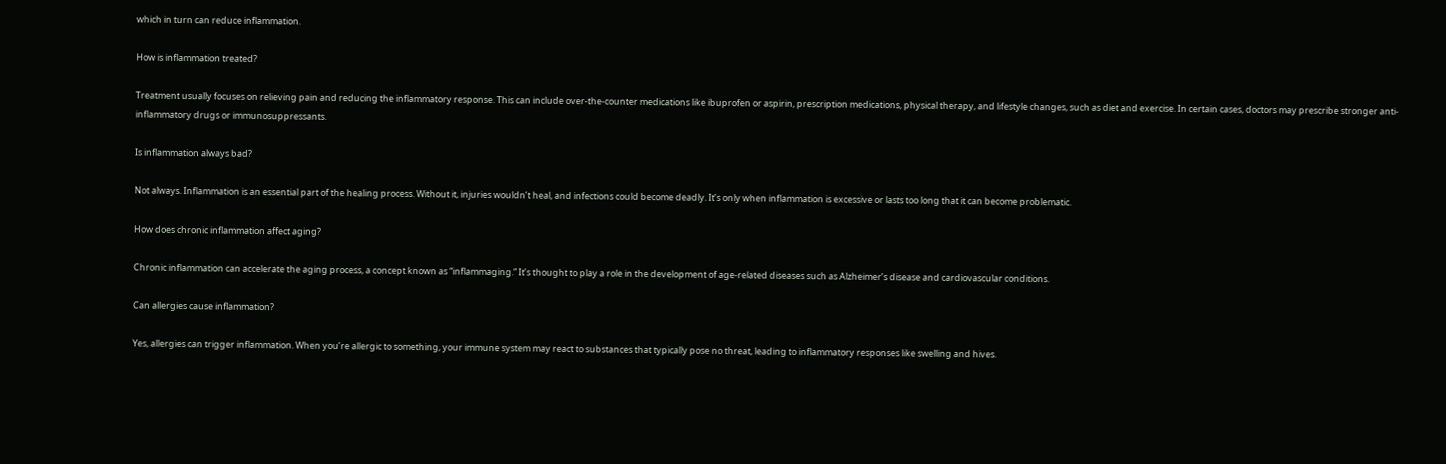which in turn can reduce inflammation.

How is inflammation treated?

Treatment usually focuses on relieving pain and reducing the inflammatory response. This can include over-the-counter medications like ibuprofen or aspirin, prescription medications, physical therapy, and lifestyle changes, such as diet and exercise. In certain cases, doctors may prescribe stronger anti-inflammatory drugs or immunosuppressants.

Is inflammation always bad?

Not always. Inflammation is an essential part of the healing process. Without it, injuries wouldn’t heal, and infections could become deadly. It’s only when inflammation is excessive or lasts too long that it can become problematic.

How does chronic inflammation affect aging?

Chronic inflammation can accelerate the aging process, a concept known as “inflammaging.” It’s thought to play a role in the development of age-related diseases such as Alzheimer’s disease and cardiovascular conditions.

Can allergies cause inflammation?

Yes, allergies can trigger inflammation. When you’re allergic to something, your immune system may react to substances that typically pose no threat, leading to inflammatory responses like swelling and hives.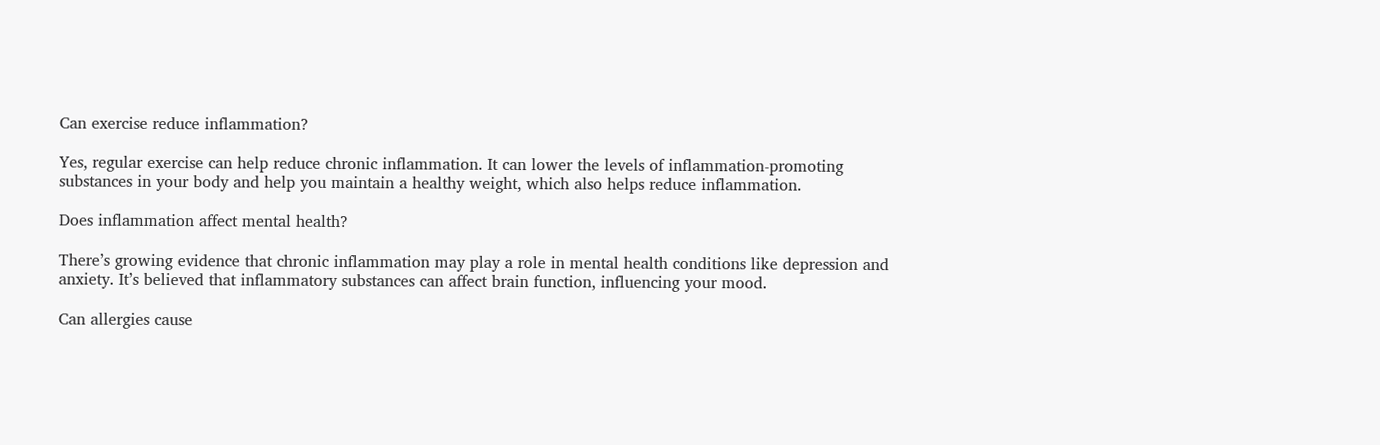Can exercise reduce inflammation?

Yes, regular exercise can help reduce chronic inflammation. It can lower the levels of inflammation-promoting substances in your body and help you maintain a healthy weight, which also helps reduce inflammation.

Does inflammation affect mental health?

There’s growing evidence that chronic inflammation may play a role in mental health conditions like depression and anxiety. It’s believed that inflammatory substances can affect brain function, influencing your mood.

Can allergies cause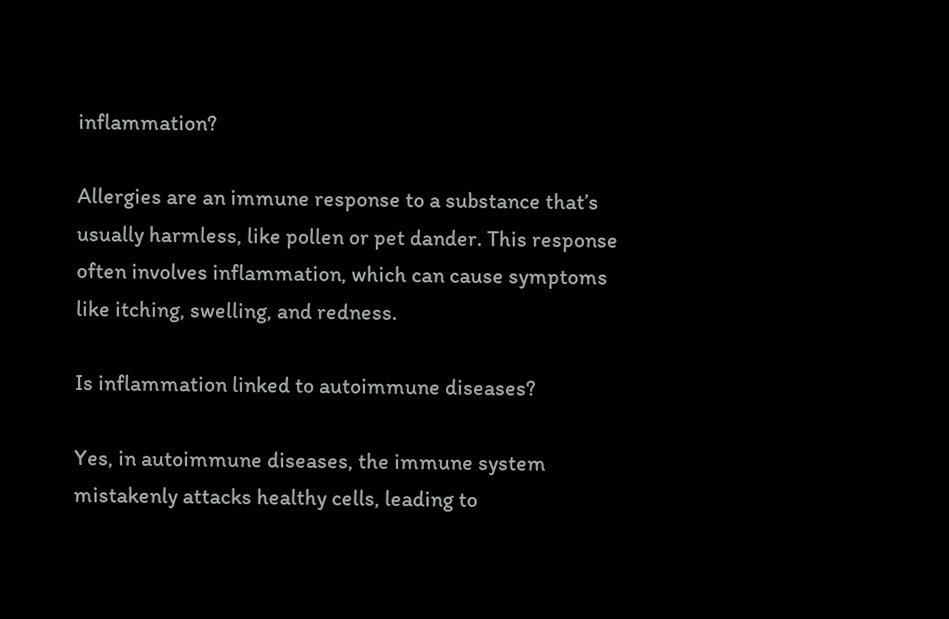inflammation?

Allergies are an immune response to a substance that’s usually harmless, like pollen or pet dander. This response often involves inflammation, which can cause symptoms like itching, swelling, and redness.

Is inflammation linked to autoimmune diseases?

Yes, in autoimmune diseases, the immune system mistakenly attacks healthy cells, leading to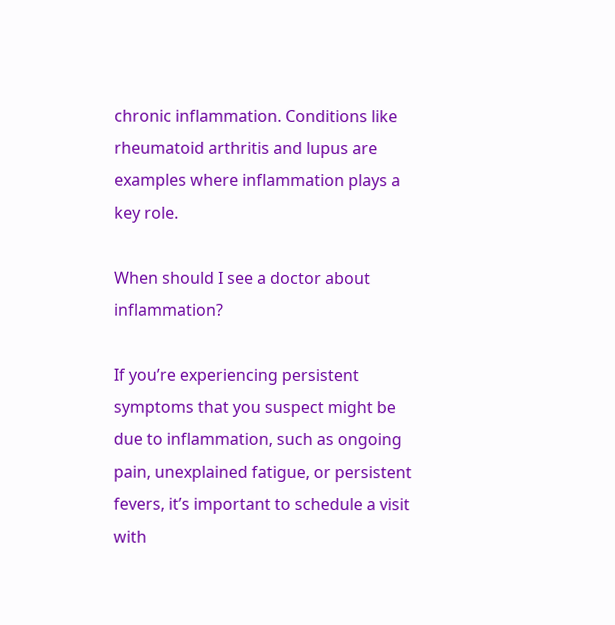chronic inflammation. Conditions like rheumatoid arthritis and lupus are examples where inflammation plays a key role.

When should I see a doctor about inflammation?

If you’re experiencing persistent symptoms that you suspect might be due to inflammation, such as ongoing pain, unexplained fatigue, or persistent fevers, it’s important to schedule a visit with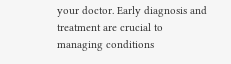your doctor. Early diagnosis and treatment are crucial to managing conditions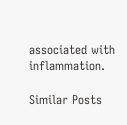associated with inflammation.

Similar Posts